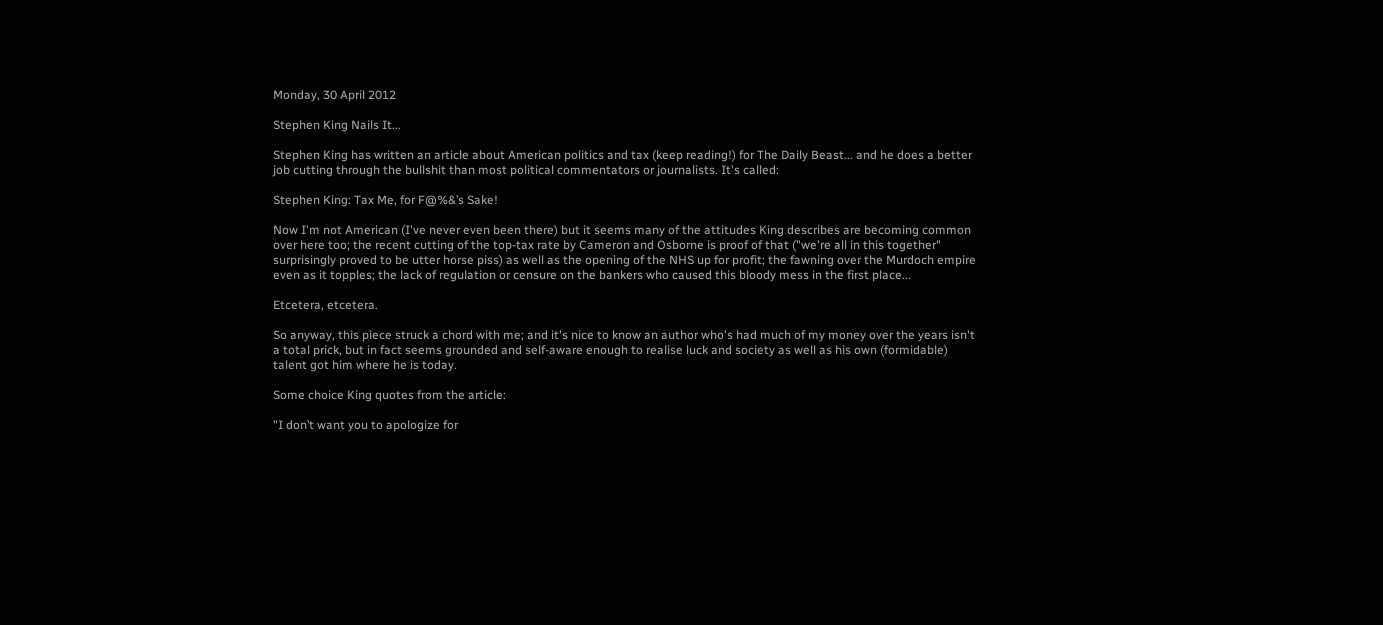Monday, 30 April 2012

Stephen King Nails It...

Stephen King has written an article about American politics and tax (keep reading!) for The Daily Beast... and he does a better job cutting through the bullshit than most political commentators or journalists. It's called:

Stephen King: Tax Me, for F@%&’s Sake!

Now I'm not American (I've never even been there) but it seems many of the attitudes King describes are becoming common over here too; the recent cutting of the top-tax rate by Cameron and Osborne is proof of that ("we're all in this together" surprisingly proved to be utter horse piss) as well as the opening of the NHS up for profit; the fawning over the Murdoch empire even as it topples; the lack of regulation or censure on the bankers who caused this bloody mess in the first place...

Etcetera, etcetera.

So anyway, this piece struck a chord with me; and it's nice to know an author who's had much of my money over the years isn't a total prick, but in fact seems grounded and self-aware enough to realise luck and society as well as his own (formidable) talent got him where he is today.

Some choice King quotes from the article:

"I don’t want you to apologize for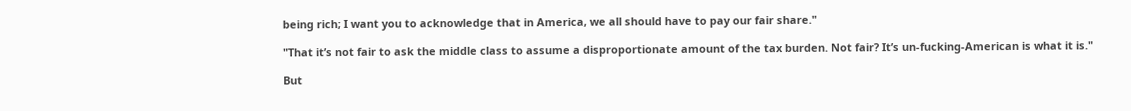being rich; I want you to acknowledge that in America, we all should have to pay our fair share."

"That it’s not fair to ask the middle class to assume a disproportionate amount of the tax burden. Not fair? It’s un-fucking-American is what it is."

But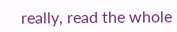really, read the whole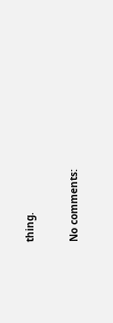thing.

No comments: